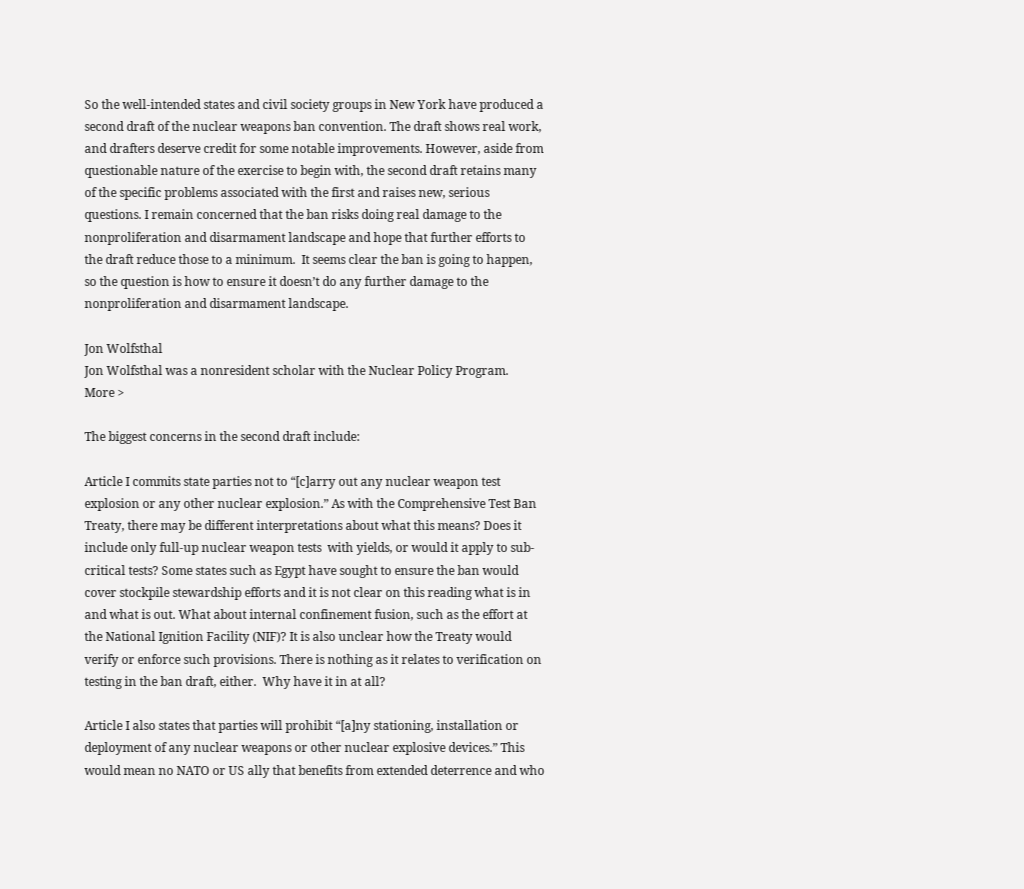So the well-intended states and civil society groups in New York have produced a second draft of the nuclear weapons ban convention. The draft shows real work, and drafters deserve credit for some notable improvements. However, aside from questionable nature of the exercise to begin with, the second draft retains many of the specific problems associated with the first and raises new, serious questions. I remain concerned that the ban risks doing real damage to the nonproliferation and disarmament landscape and hope that further efforts to the draft reduce those to a minimum.  It seems clear the ban is going to happen, so the question is how to ensure it doesn’t do any further damage to the nonproliferation and disarmament landscape.

Jon Wolfsthal
Jon Wolfsthal was a nonresident scholar with the Nuclear Policy Program.
More >

The biggest concerns in the second draft include:

Article I commits state parties not to “[c]arry out any nuclear weapon test explosion or any other nuclear explosion.” As with the Comprehensive Test Ban Treaty, there may be different interpretations about what this means? Does it include only full-up nuclear weapon tests  with yields, or would it apply to sub-critical tests? Some states such as Egypt have sought to ensure the ban would cover stockpile stewardship efforts and it is not clear on this reading what is in and what is out. What about internal confinement fusion, such as the effort at the National Ignition Facility (NIF)? It is also unclear how the Treaty would verify or enforce such provisions. There is nothing as it relates to verification on testing in the ban draft, either.  Why have it in at all?

Article I also states that parties will prohibit “[a]ny stationing, installation or deployment of any nuclear weapons or other nuclear explosive devices.” This would mean no NATO or US ally that benefits from extended deterrence and who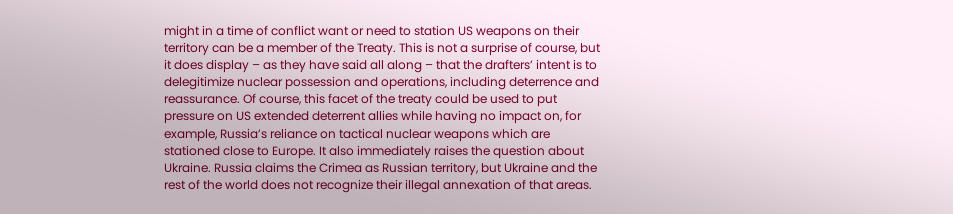might in a time of conflict want or need to station US weapons on their territory can be a member of the Treaty. This is not a surprise of course, but it does display – as they have said all along – that the drafters’ intent is to delegitimize nuclear possession and operations, including deterrence and reassurance. Of course, this facet of the treaty could be used to put pressure on US extended deterrent allies while having no impact on, for example, Russia’s reliance on tactical nuclear weapons which are stationed close to Europe. It also immediately raises the question about Ukraine. Russia claims the Crimea as Russian territory, but Ukraine and the rest of the world does not recognize their illegal annexation of that areas.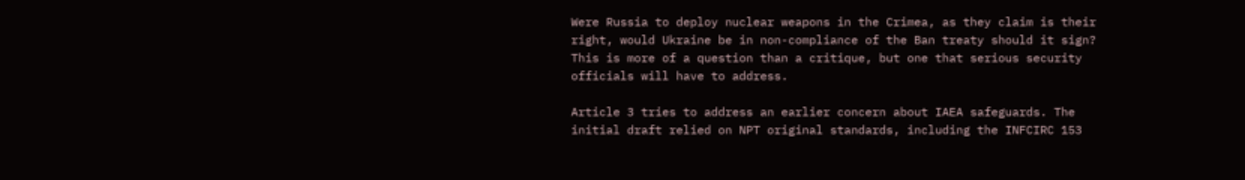Were Russia to deploy nuclear weapons in the Crimea, as they claim is their right, would Ukraine be in non-compliance of the Ban treaty should it sign? This is more of a question than a critique, but one that serious security officials will have to address.

Article 3 tries to address an earlier concern about IAEA safeguards. The initial draft relied on NPT original standards, including the INFCIRC 153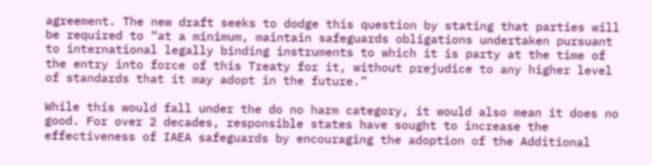agreement. The new draft seeks to dodge this question by stating that parties will be required to “at a minimum, maintain safeguards obligations undertaken pursuant to international legally binding instruments to which it is party at the time of the entry into force of this Treaty for it, without prejudice to any higher level of standards that it may adopt in the future.”

While this would fall under the do no harm category, it would also mean it does no good. For over 2 decades, responsible states have sought to increase the effectiveness of IAEA safeguards by encouraging the adoption of the Additional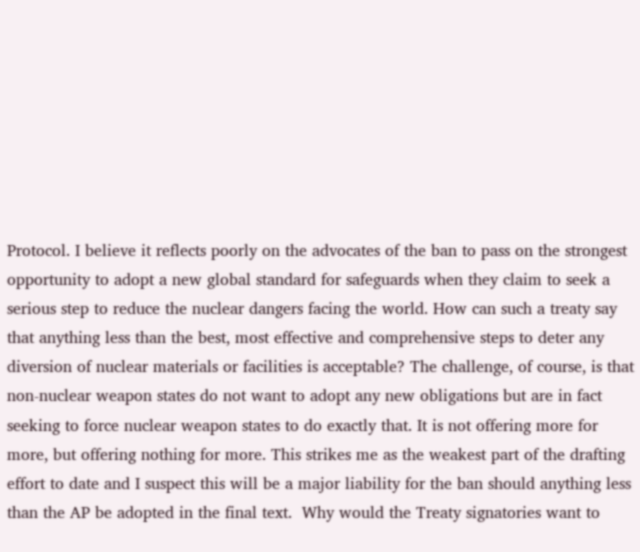Protocol. I believe it reflects poorly on the advocates of the ban to pass on the strongest opportunity to adopt a new global standard for safeguards when they claim to seek a serious step to reduce the nuclear dangers facing the world. How can such a treaty say that anything less than the best, most effective and comprehensive steps to deter any diversion of nuclear materials or facilities is acceptable? The challenge, of course, is that non-nuclear weapon states do not want to adopt any new obligations but are in fact seeking to force nuclear weapon states to do exactly that. It is not offering more for more, but offering nothing for more. This strikes me as the weakest part of the drafting effort to date and I suspect this will be a major liability for the ban should anything less than the AP be adopted in the final text.  Why would the Treaty signatories want to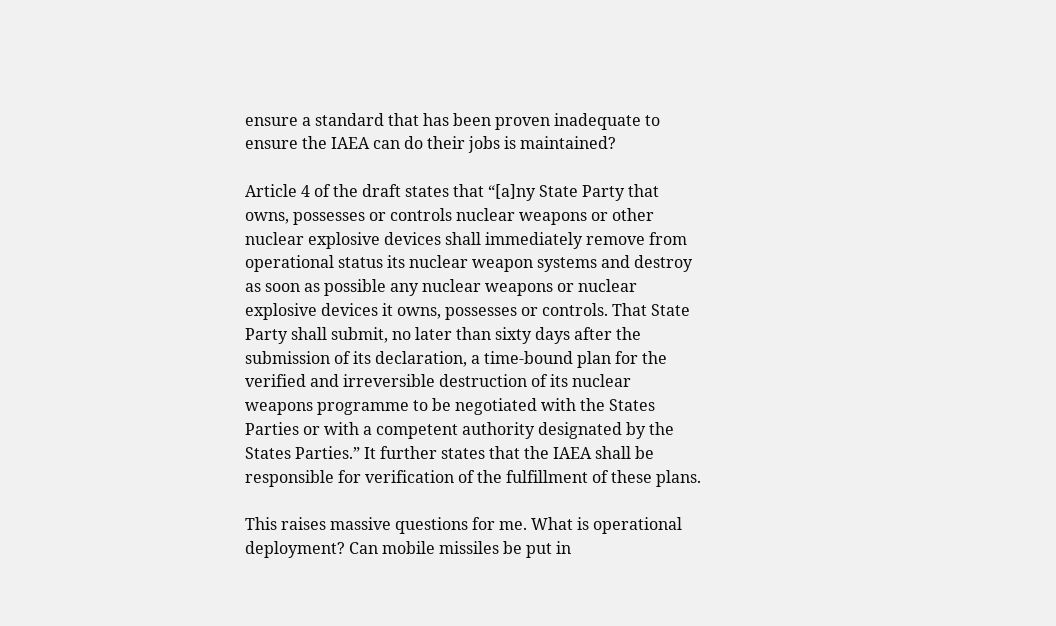ensure a standard that has been proven inadequate to ensure the IAEA can do their jobs is maintained?

Article 4 of the draft states that “[a]ny State Party that owns, possesses or controls nuclear weapons or other nuclear explosive devices shall immediately remove from operational status its nuclear weapon systems and destroy as soon as possible any nuclear weapons or nuclear explosive devices it owns, possesses or controls. That State Party shall submit, no later than sixty days after the submission of its declaration, a time-bound plan for the verified and irreversible destruction of its nuclear weapons programme to be negotiated with the States Parties or with a competent authority designated by the States Parties.” It further states that the IAEA shall be responsible for verification of the fulfillment of these plans.

This raises massive questions for me. What is operational deployment? Can mobile missiles be put in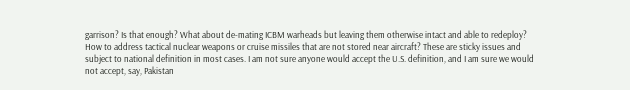garrison? Is that enough? What about de-mating ICBM warheads but leaving them otherwise intact and able to redeploy? How to address tactical nuclear weapons or cruise missiles that are not stored near aircraft? These are sticky issues and subject to national definition in most cases. I am not sure anyone would accept the U.S. definition, and I am sure we would not accept, say, Pakistan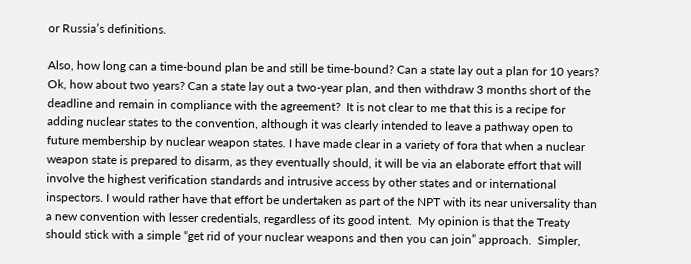or Russia’s definitions.

Also, how long can a time-bound plan be and still be time-bound? Can a state lay out a plan for 10 years? Ok, how about two years? Can a state lay out a two-year plan, and then withdraw 3 months short of the deadline and remain in compliance with the agreement?  It is not clear to me that this is a recipe for adding nuclear states to the convention, although it was clearly intended to leave a pathway open to future membership by nuclear weapon states. I have made clear in a variety of fora that when a nuclear weapon state is prepared to disarm, as they eventually should, it will be via an elaborate effort that will involve the highest verification standards and intrusive access by other states and or international inspectors. I would rather have that effort be undertaken as part of the NPT with its near universality than a new convention with lesser credentials, regardless of its good intent.  My opinion is that the Treaty should stick with a simple “get rid of your nuclear weapons and then you can join” approach.  Simpler,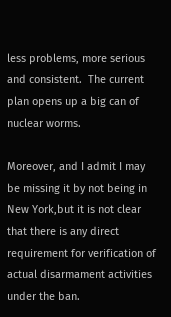less problems, more serious and consistent.  The current plan opens up a big can of nuclear worms.

Moreover, and I admit I may be missing it by not being in New York,but it is not clear that there is any direct requirement for verification of actual disarmament activities under the ban.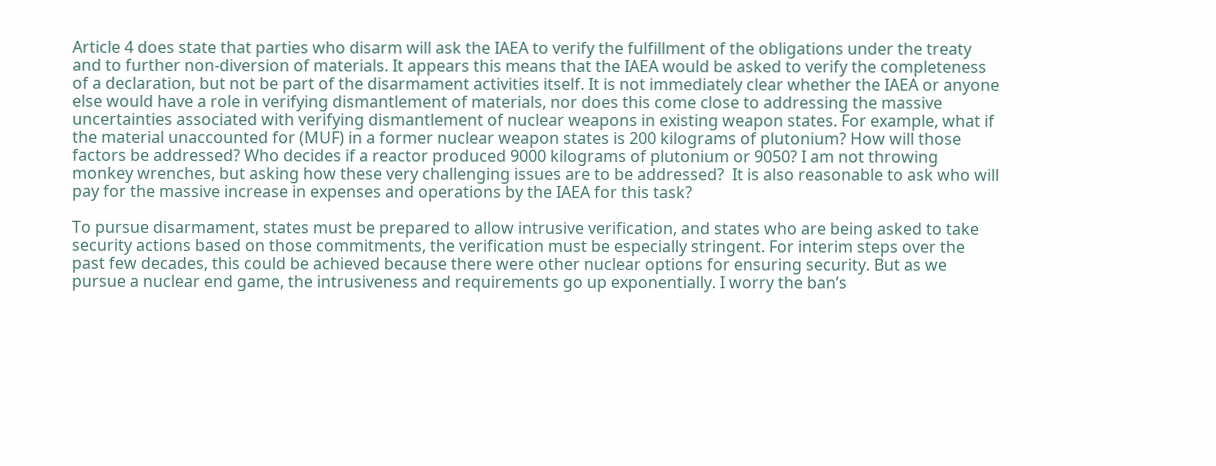Article 4 does state that parties who disarm will ask the IAEA to verify the fulfillment of the obligations under the treaty and to further non-diversion of materials. It appears this means that the IAEA would be asked to verify the completeness of a declaration, but not be part of the disarmament activities itself. It is not immediately clear whether the IAEA or anyone else would have a role in verifying dismantlement of materials, nor does this come close to addressing the massive uncertainties associated with verifying dismantlement of nuclear weapons in existing weapon states. For example, what if the material unaccounted for (MUF) in a former nuclear weapon states is 200 kilograms of plutonium? How will those factors be addressed? Who decides if a reactor produced 9000 kilograms of plutonium or 9050? I am not throwing monkey wrenches, but asking how these very challenging issues are to be addressed?  It is also reasonable to ask who will pay for the massive increase in expenses and operations by the IAEA for this task?

To pursue disarmament, states must be prepared to allow intrusive verification, and states who are being asked to take security actions based on those commitments, the verification must be especially stringent. For interim steps over the past few decades, this could be achieved because there were other nuclear options for ensuring security. But as we pursue a nuclear end game, the intrusiveness and requirements go up exponentially. I worry the ban’s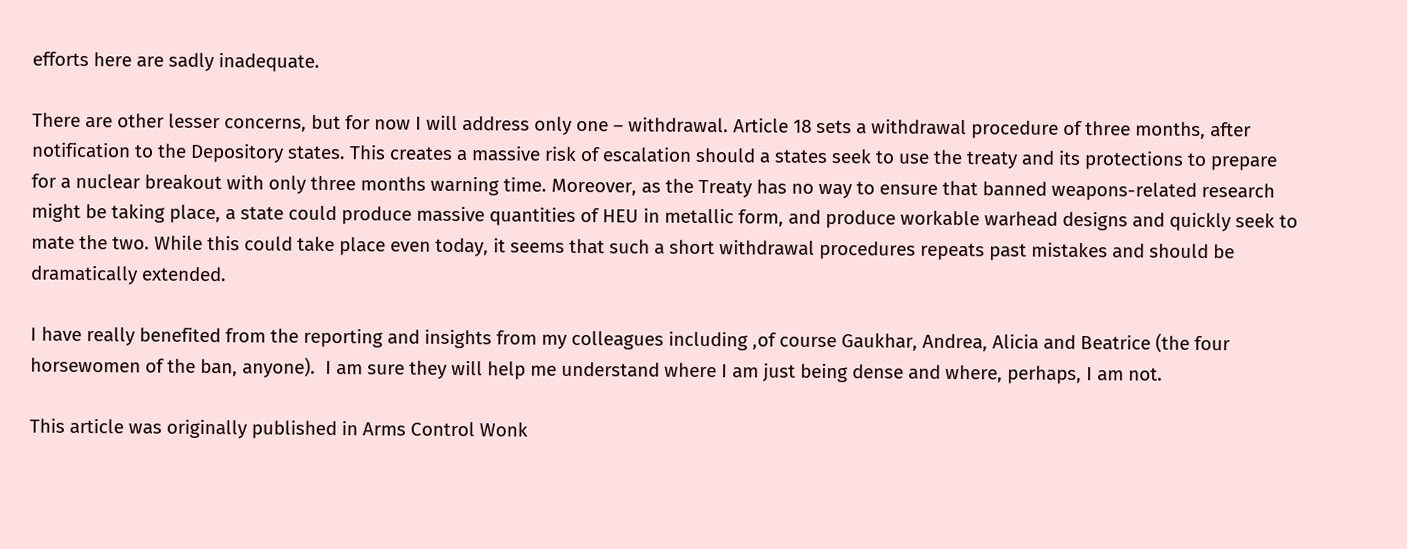efforts here are sadly inadequate.

There are other lesser concerns, but for now I will address only one – withdrawal. Article 18 sets a withdrawal procedure of three months, after notification to the Depository states. This creates a massive risk of escalation should a states seek to use the treaty and its protections to prepare for a nuclear breakout with only three months warning time. Moreover, as the Treaty has no way to ensure that banned weapons-related research might be taking place, a state could produce massive quantities of HEU in metallic form, and produce workable warhead designs and quickly seek to mate the two. While this could take place even today, it seems that such a short withdrawal procedures repeats past mistakes and should be dramatically extended.

I have really benefited from the reporting and insights from my colleagues including ,of course Gaukhar, Andrea, Alicia and Beatrice (the four horsewomen of the ban, anyone).  I am sure they will help me understand where I am just being dense and where, perhaps, I am not.

This article was originally published in Arms Control Wonk